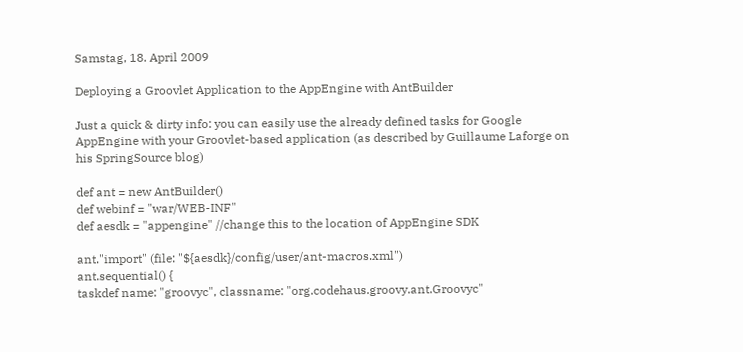Samstag, 18. April 2009

Deploying a Groovlet Application to the AppEngine with AntBuilder

Just a quick & dirty info: you can easily use the already defined tasks for Google AppEngine with your Groovlet-based application (as described by Guillaume Laforge on his SpringSource blog)

def ant = new AntBuilder()
def webinf = "war/WEB-INF"
def aesdk = "appengine" //change this to the location of AppEngine SDK

ant."import" (file: "${aesdk}/config/user/ant-macros.xml")
ant.sequential() {
taskdef name: "groovyc", classname: "org.codehaus.groovy.ant.Groovyc"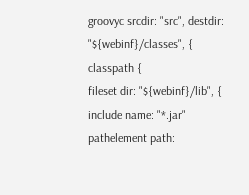groovyc srcdir: "src", destdir: "${webinf}/classes", {
classpath {
fileset dir: "${webinf}/lib", {
include name: "*.jar"
pathelement path: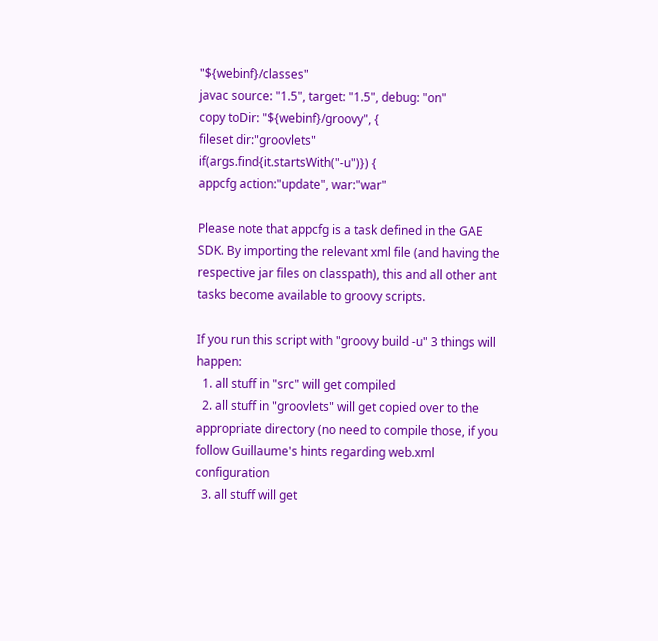"${webinf}/classes"
javac source: "1.5", target: "1.5", debug: "on"
copy toDir: "${webinf}/groovy", {
fileset dir:"groovlets"
if(args.find{it.startsWith("-u")}) {
appcfg action:"update", war:"war"

Please note that appcfg is a task defined in the GAE SDK. By importing the relevant xml file (and having the respective jar files on classpath), this and all other ant tasks become available to groovy scripts.

If you run this script with "groovy build -u" 3 things will happen:
  1. all stuff in "src" will get compiled
  2. all stuff in "groovlets" will get copied over to the appropriate directory (no need to compile those, if you follow Guillaume's hints regarding web.xml configuration
  3. all stuff will get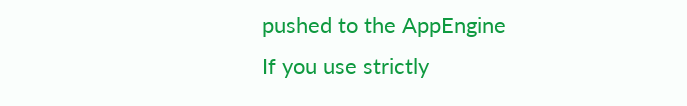pushed to the AppEngine
If you use strictly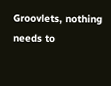Groovlets, nothing needs to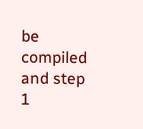be compiled and step 1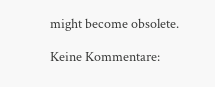might become obsolete.

Keine Kommentare: